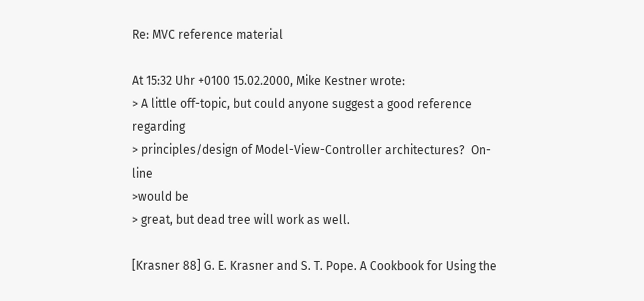Re: MVC reference material

At 15:32 Uhr +0100 15.02.2000, Mike Kestner wrote:
> A little off-topic, but could anyone suggest a good reference regarding
> principles/design of Model-View-Controller architectures?  On-line
>would be
> great, but dead tree will work as well.

[Krasner 88] G. E. Krasner and S. T. Pope. A Cookbook for Using the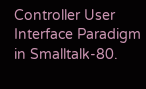Controller User Interface Paradigm in Smalltalk-80.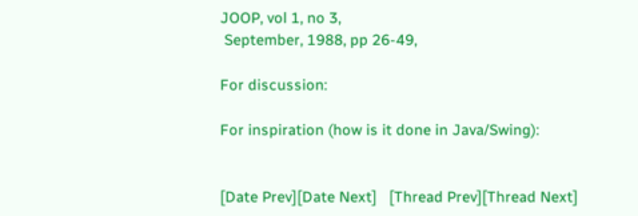JOOP, vol 1, no 3,
 September, 1988, pp 26-49,

For discussion:

For inspiration (how is it done in Java/Swing):


[Date Prev][Date Next]   [Thread Prev][Thread Next]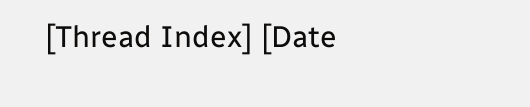[Thread Index] [Date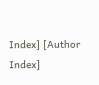Index] [Author Index]